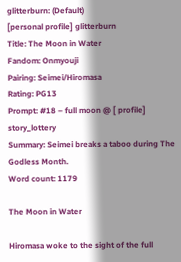glitterburn: (Default)
[personal profile] glitterburn
Title: The Moon in Water
Fandom: Onmyouji
Pairing: Seimei/Hiromasa
Rating: PG13
Prompt: #18 – full moon @ [ profile] story_lottery
Summary: Seimei breaks a taboo during The Godless Month.
Word count: 1179

The Moon in Water

Hiromasa woke to the sight of the full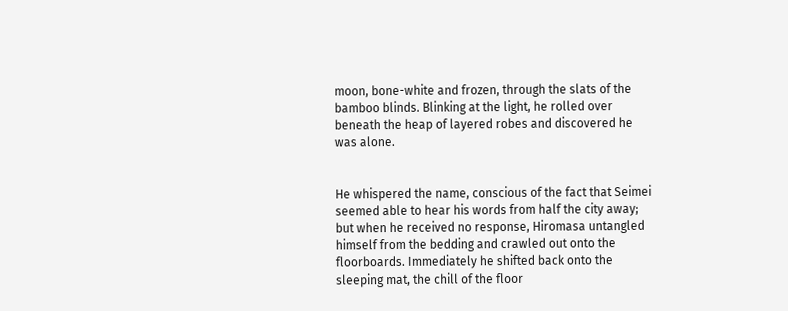moon, bone-white and frozen, through the slats of the bamboo blinds. Blinking at the light, he rolled over beneath the heap of layered robes and discovered he was alone.


He whispered the name, conscious of the fact that Seimei seemed able to hear his words from half the city away; but when he received no response, Hiromasa untangled himself from the bedding and crawled out onto the floorboards. Immediately he shifted back onto the sleeping mat, the chill of the floor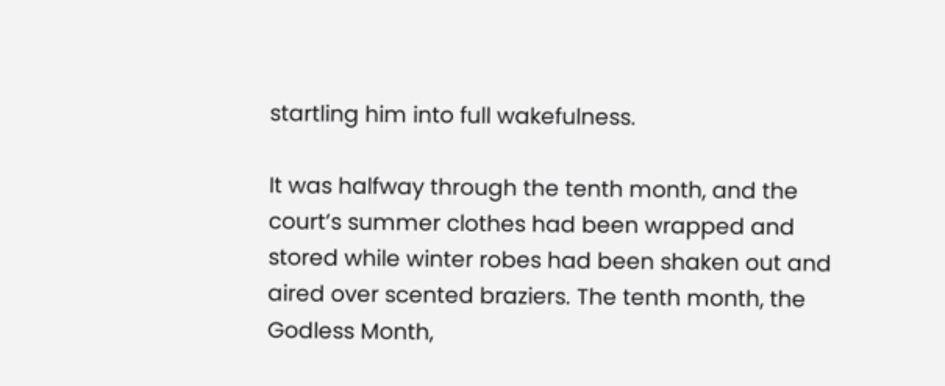startling him into full wakefulness.

It was halfway through the tenth month, and the court’s summer clothes had been wrapped and stored while winter robes had been shaken out and aired over scented braziers. The tenth month, the Godless Month,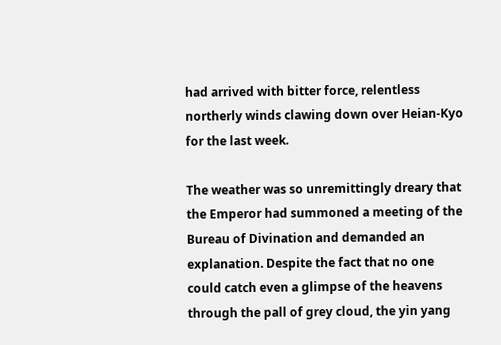had arrived with bitter force, relentless northerly winds clawing down over Heian-Kyo for the last week.

The weather was so unremittingly dreary that the Emperor had summoned a meeting of the Bureau of Divination and demanded an explanation. Despite the fact that no one could catch even a glimpse of the heavens through the pall of grey cloud, the yin yang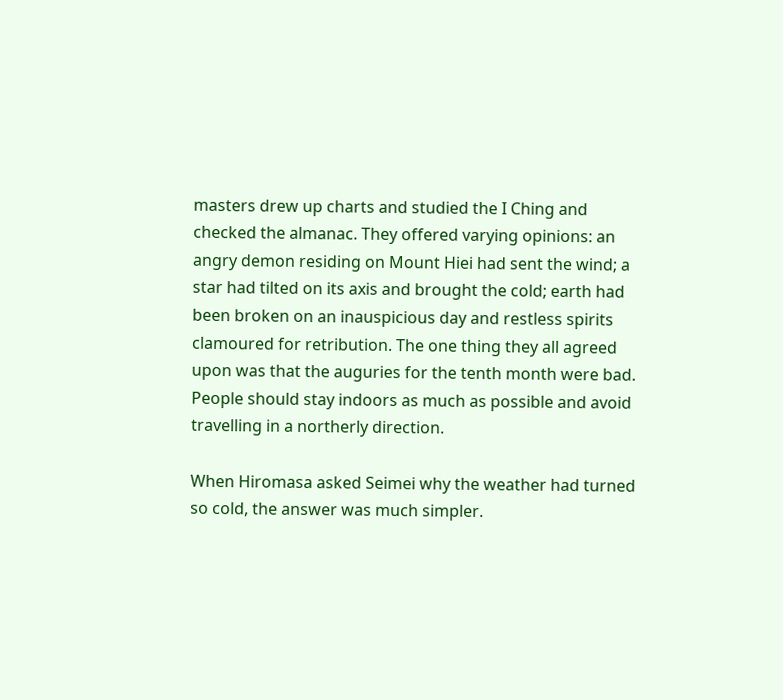masters drew up charts and studied the I Ching and checked the almanac. They offered varying opinions: an angry demon residing on Mount Hiei had sent the wind; a star had tilted on its axis and brought the cold; earth had been broken on an inauspicious day and restless spirits clamoured for retribution. The one thing they all agreed upon was that the auguries for the tenth month were bad. People should stay indoors as much as possible and avoid travelling in a northerly direction.

When Hiromasa asked Seimei why the weather had turned so cold, the answer was much simpler.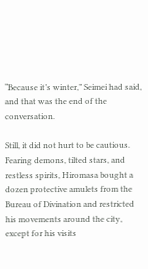“Because it’s winter,” Seimei had said, and that was the end of the conversation.

Still, it did not hurt to be cautious. Fearing demons, tilted stars, and restless spirits, Hiromasa bought a dozen protective amulets from the Bureau of Divination and restricted his movements around the city, except for his visits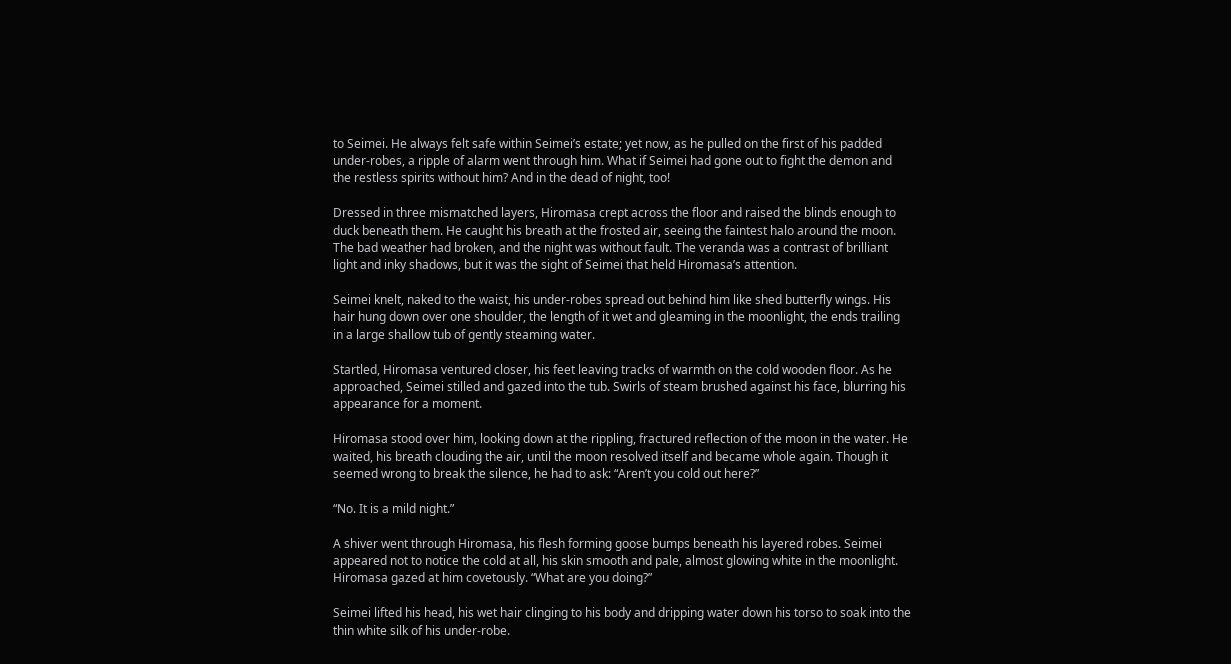to Seimei. He always felt safe within Seimei’s estate; yet now, as he pulled on the first of his padded under-robes, a ripple of alarm went through him. What if Seimei had gone out to fight the demon and the restless spirits without him? And in the dead of night, too!

Dressed in three mismatched layers, Hiromasa crept across the floor and raised the blinds enough to duck beneath them. He caught his breath at the frosted air, seeing the faintest halo around the moon. The bad weather had broken, and the night was without fault. The veranda was a contrast of brilliant light and inky shadows, but it was the sight of Seimei that held Hiromasa’s attention.

Seimei knelt, naked to the waist, his under-robes spread out behind him like shed butterfly wings. His hair hung down over one shoulder, the length of it wet and gleaming in the moonlight, the ends trailing in a large shallow tub of gently steaming water.

Startled, Hiromasa ventured closer, his feet leaving tracks of warmth on the cold wooden floor. As he approached, Seimei stilled and gazed into the tub. Swirls of steam brushed against his face, blurring his appearance for a moment.

Hiromasa stood over him, looking down at the rippling, fractured reflection of the moon in the water. He waited, his breath clouding the air, until the moon resolved itself and became whole again. Though it seemed wrong to break the silence, he had to ask: “Aren’t you cold out here?”

“No. It is a mild night.”

A shiver went through Hiromasa, his flesh forming goose bumps beneath his layered robes. Seimei appeared not to notice the cold at all, his skin smooth and pale, almost glowing white in the moonlight. Hiromasa gazed at him covetously. “What are you doing?”

Seimei lifted his head, his wet hair clinging to his body and dripping water down his torso to soak into the thin white silk of his under-robe.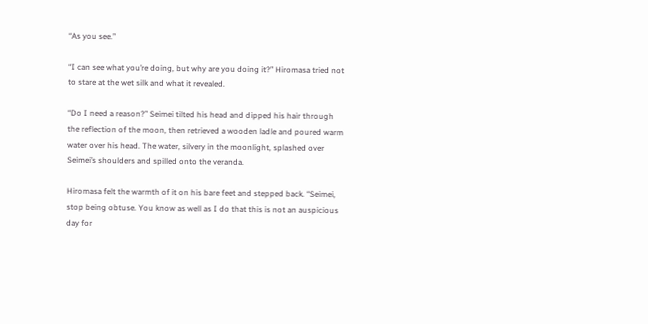“As you see.”

“I can see what you’re doing, but why are you doing it?” Hiromasa tried not to stare at the wet silk and what it revealed.

“Do I need a reason?” Seimei tilted his head and dipped his hair through the reflection of the moon, then retrieved a wooden ladle and poured warm water over his head. The water, silvery in the moonlight, splashed over Seimei’s shoulders and spilled onto the veranda.

Hiromasa felt the warmth of it on his bare feet and stepped back. “Seimei, stop being obtuse. You know as well as I do that this is not an auspicious day for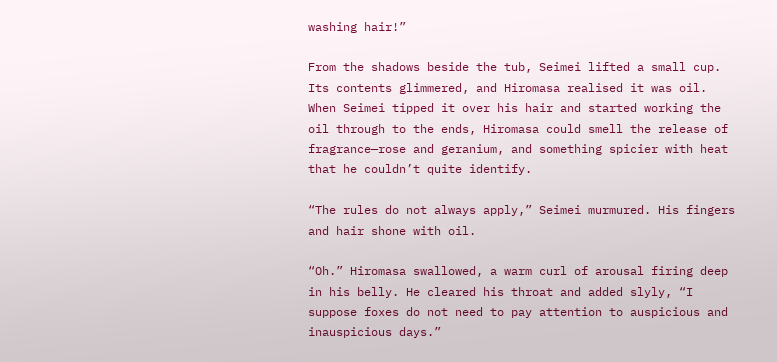washing hair!”

From the shadows beside the tub, Seimei lifted a small cup. Its contents glimmered, and Hiromasa realised it was oil. When Seimei tipped it over his hair and started working the oil through to the ends, Hiromasa could smell the release of fragrance—rose and geranium, and something spicier with heat that he couldn’t quite identify.

“The rules do not always apply,” Seimei murmured. His fingers and hair shone with oil.

“Oh.” Hiromasa swallowed, a warm curl of arousal firing deep in his belly. He cleared his throat and added slyly, “I suppose foxes do not need to pay attention to auspicious and inauspicious days.”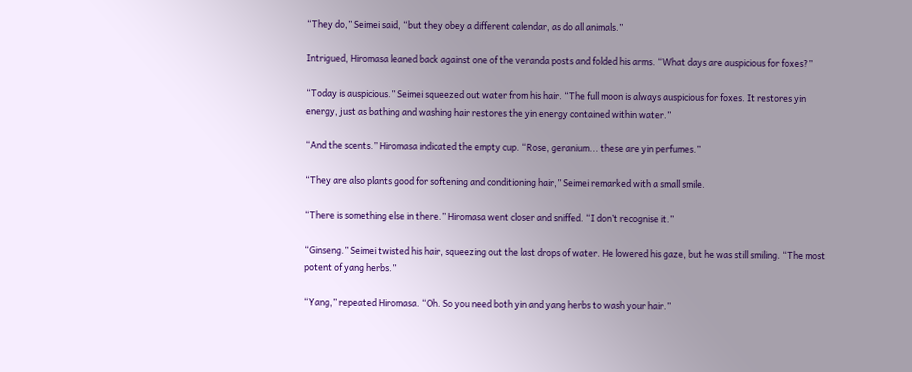“They do,” Seimei said, “but they obey a different calendar, as do all animals.”

Intrigued, Hiromasa leaned back against one of the veranda posts and folded his arms. “What days are auspicious for foxes?”

“Today is auspicious.” Seimei squeezed out water from his hair. “The full moon is always auspicious for foxes. It restores yin energy, just as bathing and washing hair restores the yin energy contained within water.”

“And the scents.” Hiromasa indicated the empty cup. “Rose, geranium... these are yin perfumes.”

“They are also plants good for softening and conditioning hair,” Seimei remarked with a small smile.

“There is something else in there.” Hiromasa went closer and sniffed. “I don’t recognise it.”

“Ginseng.” Seimei twisted his hair, squeezing out the last drops of water. He lowered his gaze, but he was still smiling. “The most potent of yang herbs.”

“Yang,” repeated Hiromasa. “Oh. So you need both yin and yang herbs to wash your hair.”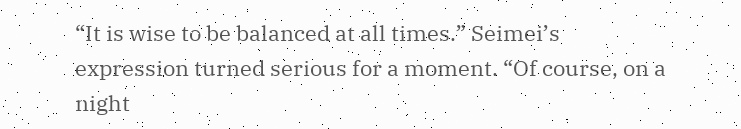“It is wise to be balanced at all times.” Seimei’s expression turned serious for a moment. “Of course, on a night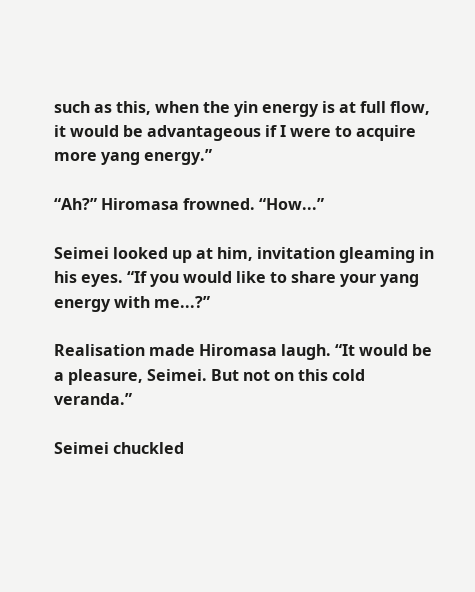such as this, when the yin energy is at full flow, it would be advantageous if I were to acquire more yang energy.”

“Ah?” Hiromasa frowned. “How...”

Seimei looked up at him, invitation gleaming in his eyes. “If you would like to share your yang energy with me...?”

Realisation made Hiromasa laugh. “It would be a pleasure, Seimei. But not on this cold veranda.”

Seimei chuckled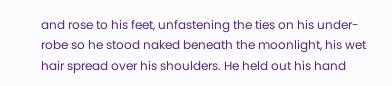and rose to his feet, unfastening the ties on his under-robe so he stood naked beneath the moonlight, his wet hair spread over his shoulders. He held out his hand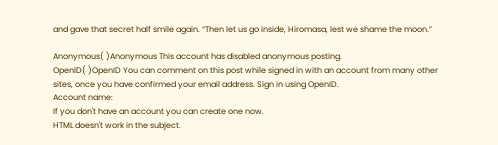and gave that secret half smile again. “Then let us go inside, Hiromasa, lest we shame the moon.”

Anonymous( )Anonymous This account has disabled anonymous posting.
OpenID( )OpenID You can comment on this post while signed in with an account from many other sites, once you have confirmed your email address. Sign in using OpenID.
Account name:
If you don't have an account you can create one now.
HTML doesn't work in the subject.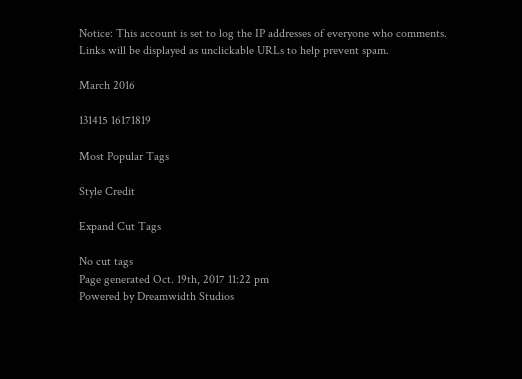Notice: This account is set to log the IP addresses of everyone who comments.
Links will be displayed as unclickable URLs to help prevent spam.

March 2016

131415 16171819

Most Popular Tags

Style Credit

Expand Cut Tags

No cut tags
Page generated Oct. 19th, 2017 11:22 pm
Powered by Dreamwidth Studios